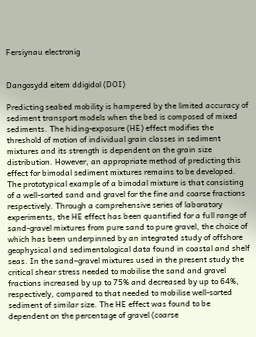Fersiynau electronig


Dangosydd eitem ddigidol (DOI)

Predicting seabed mobility is hampered by the limited accuracy of sediment transport models when the bed is composed of mixed sediments. The hiding-exposure (HE) effect modifies the threshold of motion of individual grain classes in sediment mixtures and its strength is dependent on the grain size distribution. However, an appropriate method of predicting this effect for bimodal sediment mixtures remains to be developed. The prototypical example of a bimodal mixture is that consisting of a well-sorted sand and gravel for the fine and coarse fractions respectively. Through a comprehensive series of laboratory experiments, the HE effect has been quantified for a full range of sand-gravel mixtures from pure sand to pure gravel, the choice of which has been underpinned by an integrated study of offshore geophysical and sedimentological data found in coastal and shelf seas. In the sand–gravel mixtures used in the present study the critical shear stress needed to mobilise the sand and gravel fractions increased by up to 75% and decreased by up to 64%, respectively, compared to that needed to mobilise well-sorted sediment of similar size. The HE effect was found to be dependent on the percentage of gravel (coarse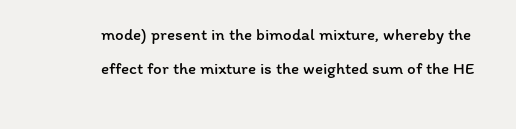mode) present in the bimodal mixture, whereby the effect for the mixture is the weighted sum of the HE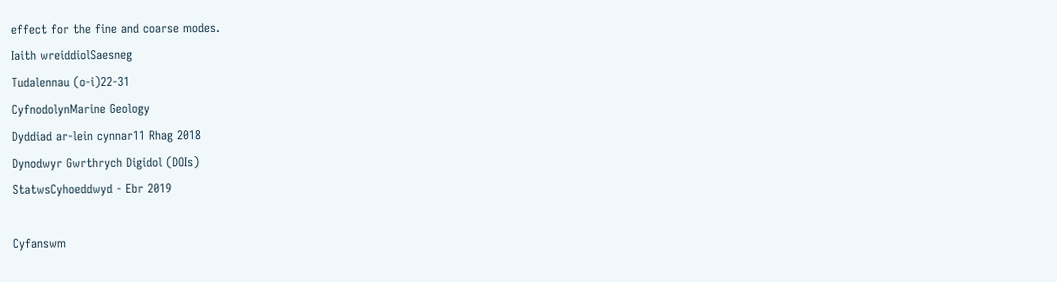effect for the fine and coarse modes.
Iaith wreiddiolSaesneg
Tudalennau (o-i)22-31
CyfnodolynMarine Geology
Dyddiad ar-lein cynnar11 Rhag 2018
Dynodwyr Gwrthrych Digidol (DOIs)
StatwsCyhoeddwyd - Ebr 2019

Cyfanswm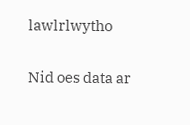lawlrlwytho

Nid oes data ar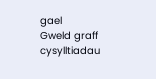gael
Gweld graff cysylltiadau